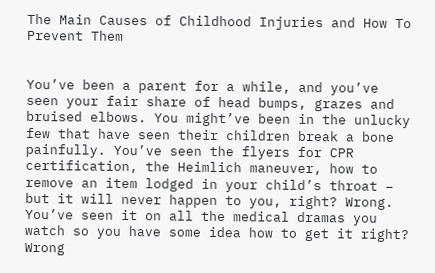The Main Causes of Childhood Injuries and How To Prevent Them


You’ve been a parent for a while, and you’ve seen your fair share of head bumps, grazes and bruised elbows. You might’ve been in the unlucky few that have seen their children break a bone painfully. You’ve seen the flyers for CPR certification, the Heimlich maneuver, how to remove an item lodged in your child’s throat – but it will never happen to you, right? Wrong. You’ve seen it on all the medical dramas you watch so you have some idea how to get it right? Wrong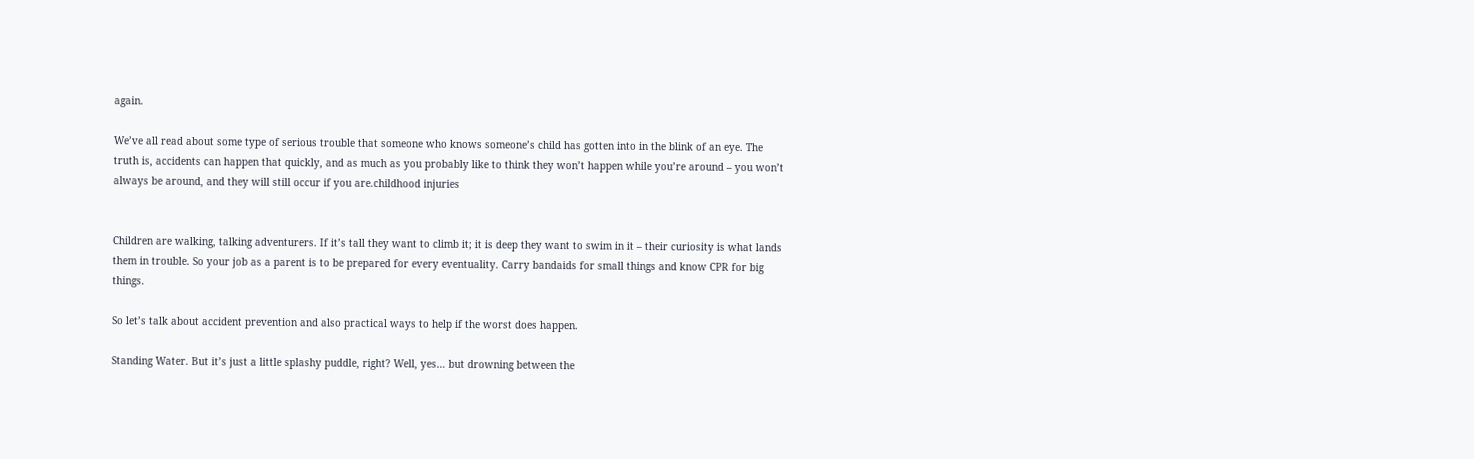again.

We’ve all read about some type of serious trouble that someone who knows someone’s child has gotten into in the blink of an eye. The truth is, accidents can happen that quickly, and as much as you probably like to think they won’t happen while you’re around – you won’t always be around, and they will still occur if you are.childhood injuries


Children are walking, talking adventurers. If it’s tall they want to climb it; it is deep they want to swim in it – their curiosity is what lands them in trouble. So your job as a parent is to be prepared for every eventuality. Carry bandaids for small things and know CPR for big things.

So let’s talk about accident prevention and also practical ways to help if the worst does happen.

Standing Water. But it’s just a little splashy puddle, right? Well, yes… but drowning between the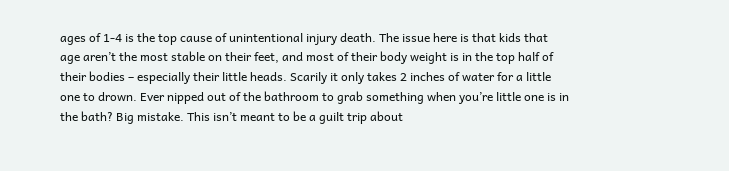ages of 1-4 is the top cause of unintentional injury death. The issue here is that kids that age aren’t the most stable on their feet, and most of their body weight is in the top half of their bodies – especially their little heads. Scarily it only takes 2 inches of water for a little one to drown. Ever nipped out of the bathroom to grab something when you’re little one is in the bath? Big mistake. This isn’t meant to be a guilt trip about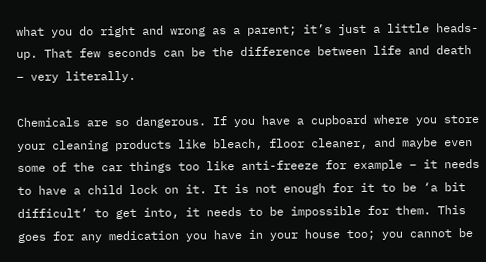what you do right and wrong as a parent; it’s just a little heads-up. That few seconds can be the difference between life and death – very literally.

Chemicals are so dangerous. If you have a cupboard where you store your cleaning products like bleach, floor cleaner, and maybe even some of the car things too like anti-freeze for example – it needs to have a child lock on it. It is not enough for it to be ‘a bit difficult’ to get into, it needs to be impossible for them. This goes for any medication you have in your house too; you cannot be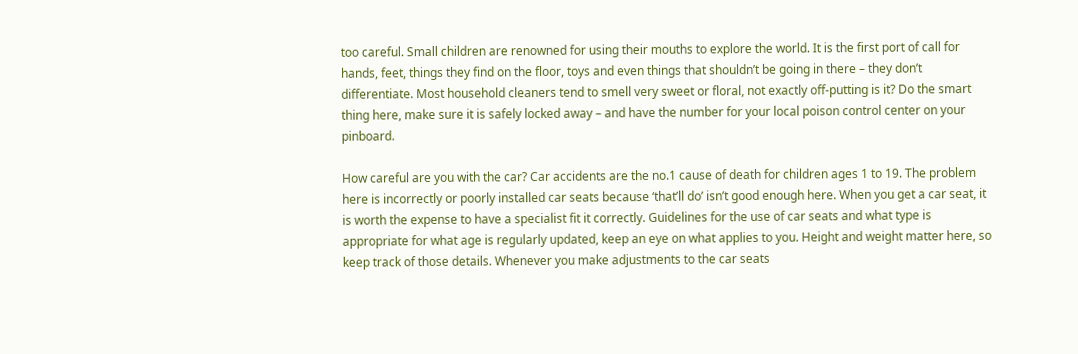too careful. Small children are renowned for using their mouths to explore the world. It is the first port of call for hands, feet, things they find on the floor, toys and even things that shouldn’t be going in there – they don’t differentiate. Most household cleaners tend to smell very sweet or floral, not exactly off-putting is it? Do the smart thing here, make sure it is safely locked away – and have the number for your local poison control center on your pinboard.

How careful are you with the car? Car accidents are the no.1 cause of death for children ages 1 to 19. The problem here is incorrectly or poorly installed car seats because ‘that’ll do’ isn’t good enough here. When you get a car seat, it is worth the expense to have a specialist fit it correctly. Guidelines for the use of car seats and what type is appropriate for what age is regularly updated, keep an eye on what applies to you. Height and weight matter here, so keep track of those details. Whenever you make adjustments to the car seats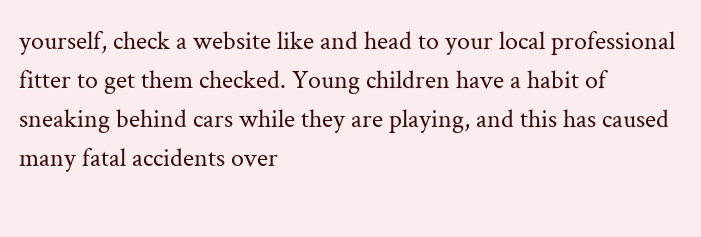yourself, check a website like and head to your local professional fitter to get them checked. Young children have a habit of sneaking behind cars while they are playing, and this has caused many fatal accidents over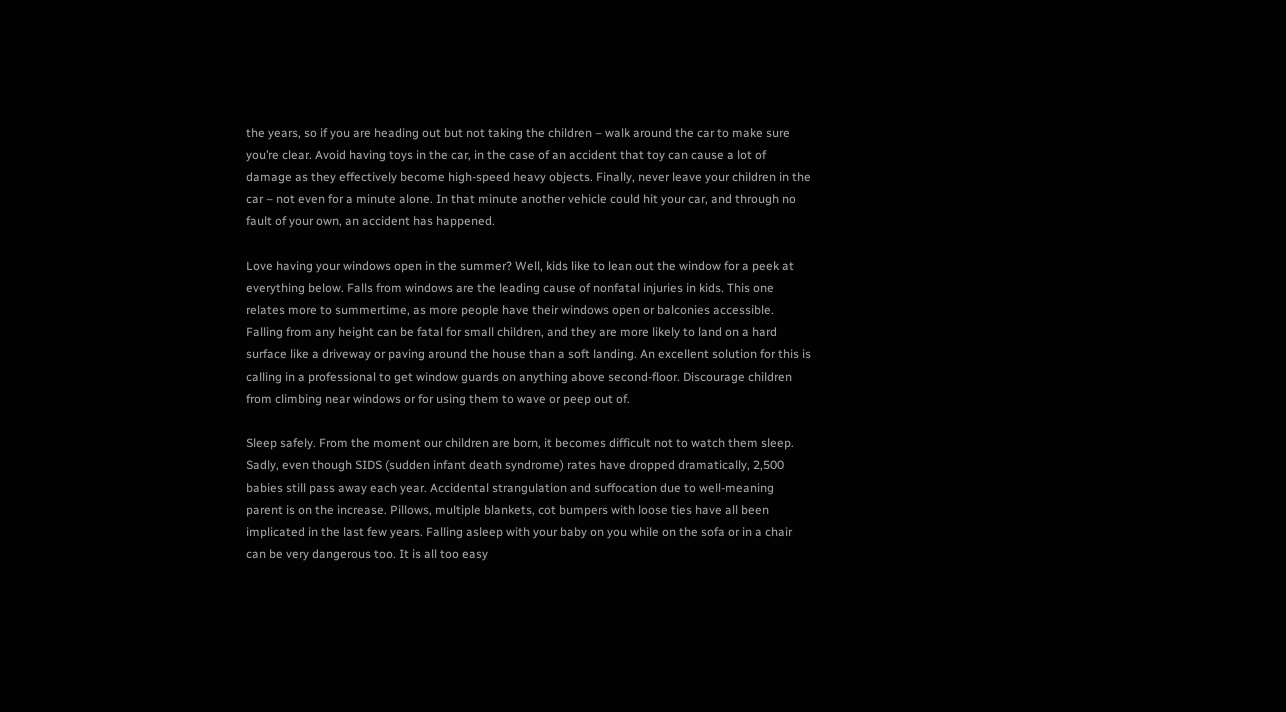the years, so if you are heading out but not taking the children – walk around the car to make sure you’re clear. Avoid having toys in the car, in the case of an accident that toy can cause a lot of damage as they effectively become high-speed heavy objects. Finally, never leave your children in the car – not even for a minute alone. In that minute another vehicle could hit your car, and through no fault of your own, an accident has happened.

Love having your windows open in the summer? Well, kids like to lean out the window for a peek at everything below. Falls from windows are the leading cause of nonfatal injuries in kids. This one relates more to summertime, as more people have their windows open or balconies accessible. Falling from any height can be fatal for small children, and they are more likely to land on a hard surface like a driveway or paving around the house than a soft landing. An excellent solution for this is calling in a professional to get window guards on anything above second-floor. Discourage children from climbing near windows or for using them to wave or peep out of.

Sleep safely. From the moment our children are born, it becomes difficult not to watch them sleep. Sadly, even though SIDS (sudden infant death syndrome) rates have dropped dramatically, 2,500 babies still pass away each year. Accidental strangulation and suffocation due to well-meaning parent is on the increase. Pillows, multiple blankets, cot bumpers with loose ties have all been implicated in the last few years. Falling asleep with your baby on you while on the sofa or in a chair can be very dangerous too. It is all too easy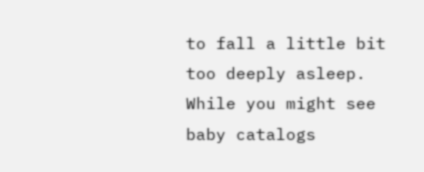to fall a little bit too deeply asleep. While you might see baby catalogs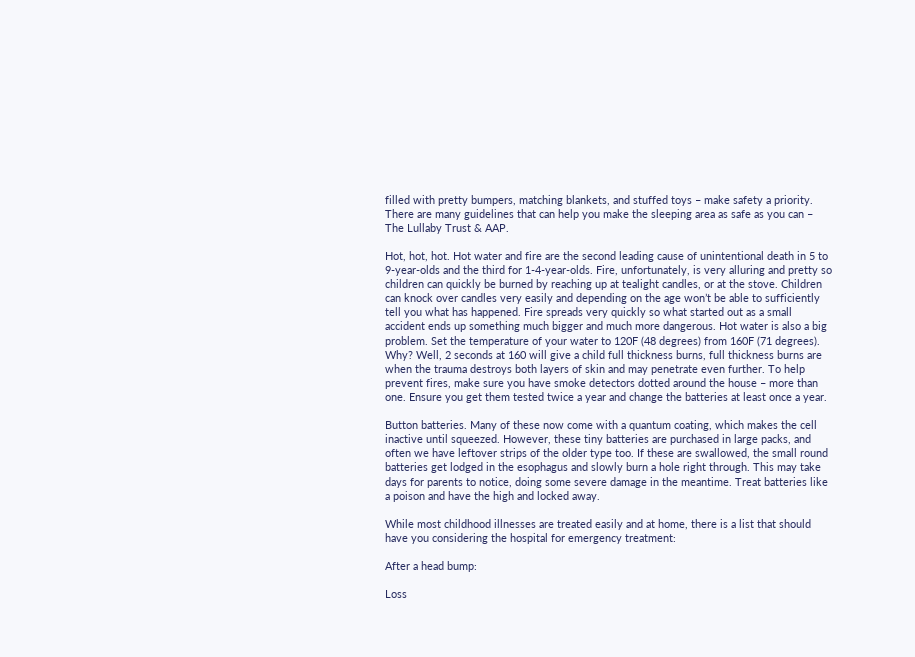filled with pretty bumpers, matching blankets, and stuffed toys – make safety a priority. There are many guidelines that can help you make the sleeping area as safe as you can – The Lullaby Trust & AAP.

Hot, hot, hot. Hot water and fire are the second leading cause of unintentional death in 5 to 9-year-olds and the third for 1-4-year-olds. Fire, unfortunately, is very alluring and pretty so children can quickly be burned by reaching up at tealight candles, or at the stove. Children can knock over candles very easily and depending on the age won’t be able to sufficiently tell you what has happened. Fire spreads very quickly so what started out as a small accident ends up something much bigger and much more dangerous. Hot water is also a big problem. Set the temperature of your water to 120F (48 degrees) from 160F (71 degrees). Why? Well, 2 seconds at 160 will give a child full thickness burns, full thickness burns are when the trauma destroys both layers of skin and may penetrate even further. To help prevent fires, make sure you have smoke detectors dotted around the house – more than one. Ensure you get them tested twice a year and change the batteries at least once a year.

Button batteries. Many of these now come with a quantum coating, which makes the cell inactive until squeezed. However, these tiny batteries are purchased in large packs, and often we have leftover strips of the older type too. If these are swallowed, the small round batteries get lodged in the esophagus and slowly burn a hole right through. This may take days for parents to notice, doing some severe damage in the meantime. Treat batteries like a poison and have the high and locked away.

While most childhood illnesses are treated easily and at home, there is a list that should have you considering the hospital for emergency treatment:

After a head bump:

Loss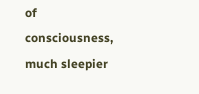of consciousness, much sleepier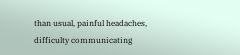than usual, painful headaches, difficulty communicating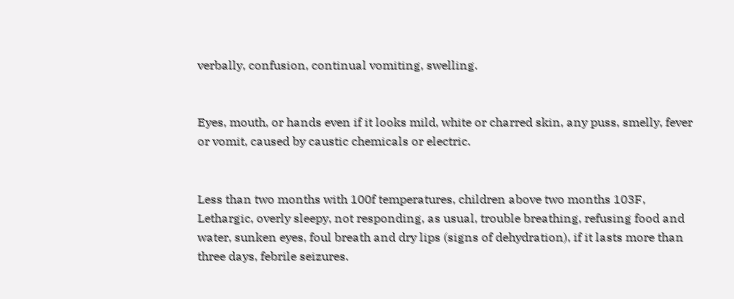verbally, confusion, continual vomiting, swelling.


Eyes, mouth, or hands even if it looks mild, white or charred skin, any puss, smelly, fever or vomit, caused by caustic chemicals or electric.


Less than two months with 100f temperatures, children above two months 103F, Lethargic, overly sleepy, not responding, as usual, trouble breathing, refusing food and water, sunken eyes, foul breath and dry lips (signs of dehydration), if it lasts more than three days, febrile seizures.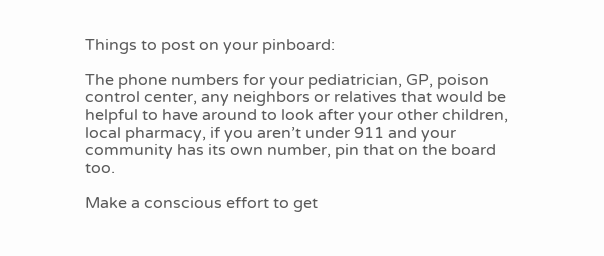Things to post on your pinboard:

The phone numbers for your pediatrician, GP, poison control center, any neighbors or relatives that would be helpful to have around to look after your other children, local pharmacy, if you aren’t under 911 and your community has its own number, pin that on the board too.

Make a conscious effort to get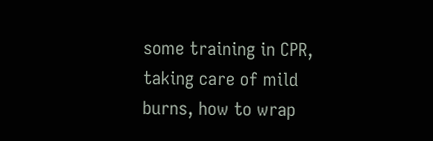some training in CPR, taking care of mild burns, how to wrap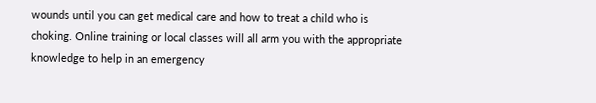wounds until you can get medical care and how to treat a child who is choking. Online training or local classes will all arm you with the appropriate knowledge to help in an emergency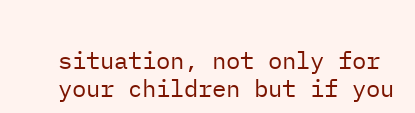situation, not only for your children but if you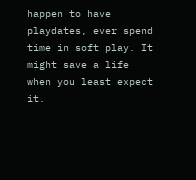happen to have playdates, ever spend time in soft play. It might save a life when you least expect it.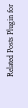Related Posts Plugin for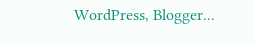WordPress, Blogger...